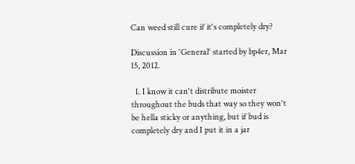Can weed still cure if it's completely dry?

Discussion in 'General' started by bp4er, Mar 15, 2012.

  1. I know it can't distribute moister throughout the buds that way so they won't be hella sticky or anything, but if bud is completely dry and I put it in a jar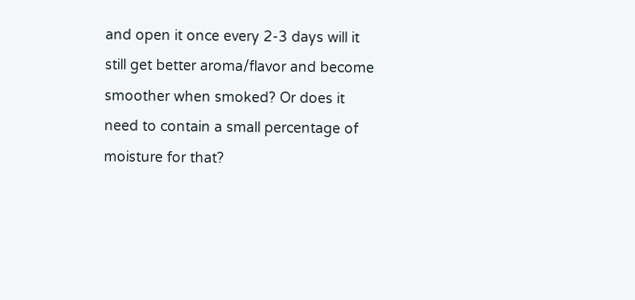and open it once every 2-3 days will it still get better aroma/flavor and become smoother when smoked? Or does it need to contain a small percentage of moisture for that?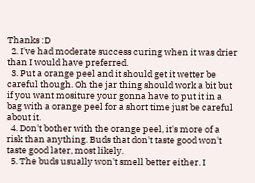Thanks :D
  2. I've had moderate success curing when it was drier than I would have preferred.
  3. Put a orange peel and it should get it wetter be careful though. Oh the jar thing should work a bit but if you want mositure your gonna have to put it in a bag with a orange peel for a short time just be careful about it.
  4. Don't bother with the orange peel, it's more of a risk than anything. Buds that don't taste good won't taste good later, most likely.
  5. The buds usually won't smell better either. I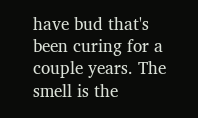have bud that's been curing for a couple years. The smell is the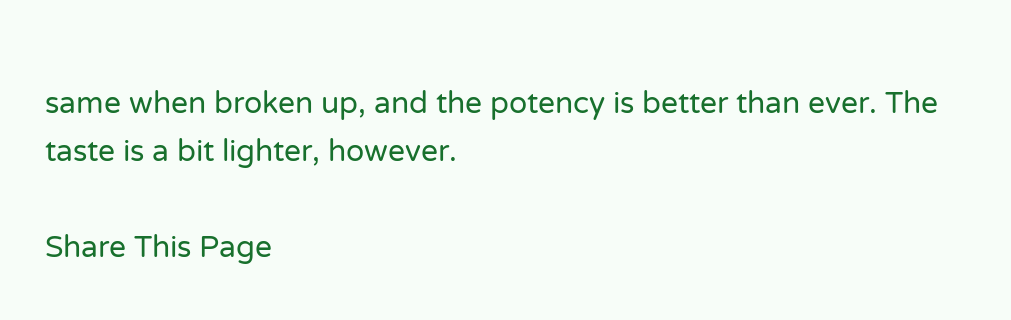same when broken up, and the potency is better than ever. The taste is a bit lighter, however.

Share This Page